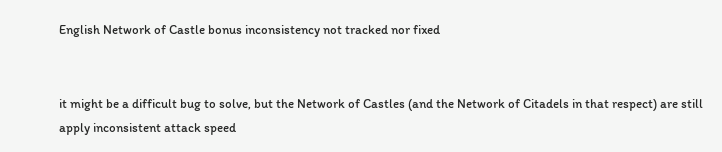English Network of Castle bonus inconsistency not tracked nor fixed


it might be a difficult bug to solve, but the Network of Castles (and the Network of Citadels in that respect) are still apply inconsistent attack speed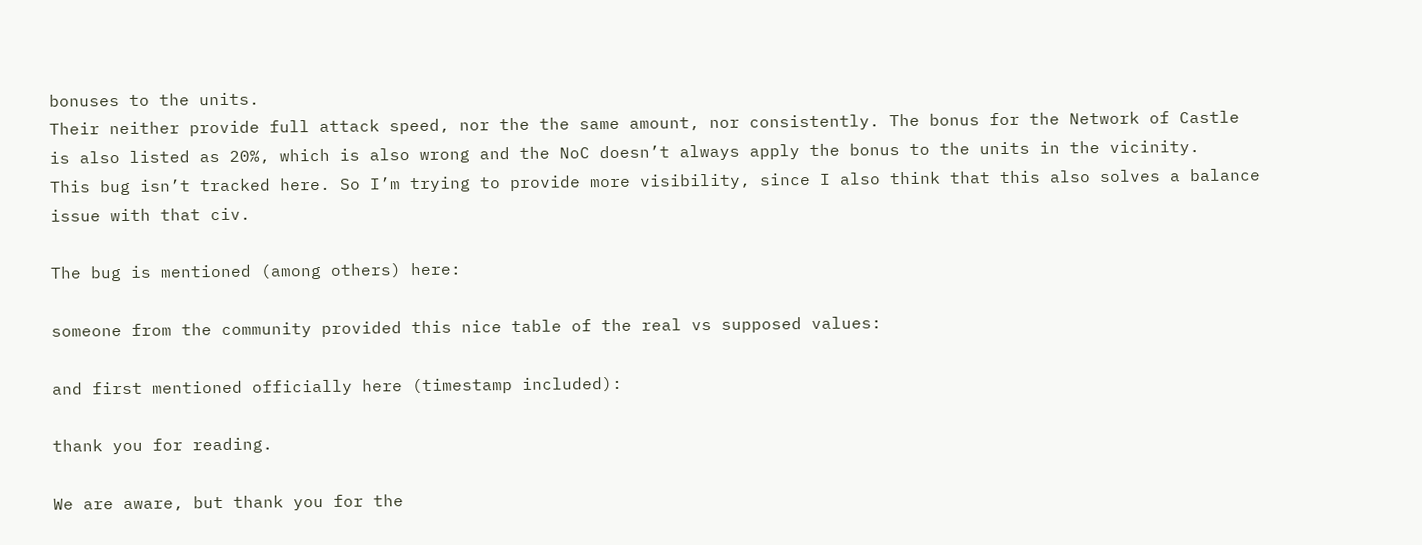bonuses to the units.
Their neither provide full attack speed, nor the the same amount, nor consistently. The bonus for the Network of Castle is also listed as 20%, which is also wrong and the NoC doesn’t always apply the bonus to the units in the vicinity.
This bug isn’t tracked here. So I’m trying to provide more visibility, since I also think that this also solves a balance issue with that civ.

The bug is mentioned (among others) here:

someone from the community provided this nice table of the real vs supposed values:

and first mentioned officially here (timestamp included):

thank you for reading.

We are aware, but thank you for the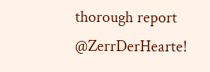thorough report @ZerrDerHearte!